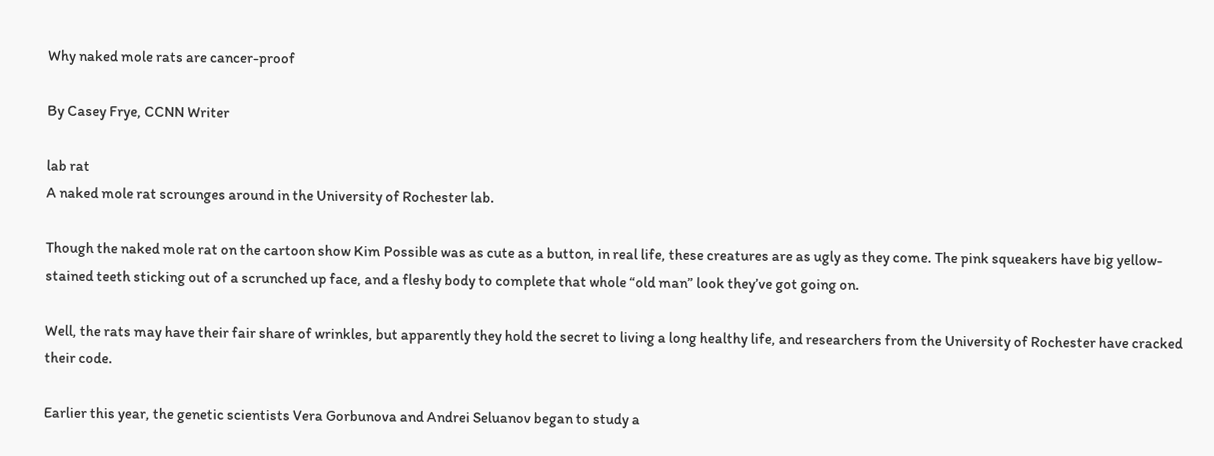Why naked mole rats are cancer-proof

By Casey Frye, CCNN Writer

lab rat
A naked mole rat scrounges around in the University of Rochester lab.

Though the naked mole rat on the cartoon show Kim Possible was as cute as a button, in real life, these creatures are as ugly as they come. The pink squeakers have big yellow-stained teeth sticking out of a scrunched up face, and a fleshy body to complete that whole “old man” look they’ve got going on.

Well, the rats may have their fair share of wrinkles, but apparently they hold the secret to living a long healthy life, and researchers from the University of Rochester have cracked their code.

Earlier this year, the genetic scientists Vera Gorbunova and Andrei Seluanov began to study a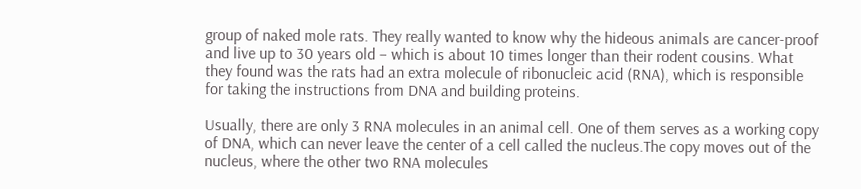group of naked mole rats. They really wanted to know why the hideous animals are cancer-proof and live up to 30 years old – which is about 10 times longer than their rodent cousins. What they found was the rats had an extra molecule of ribonucleic acid (RNA), which is responsible for taking the instructions from DNA and building proteins.

Usually, there are only 3 RNA molecules in an animal cell. One of them serves as a working copy of DNA, which can never leave the center of a cell called the nucleus.The copy moves out of the nucleus, where the other two RNA molecules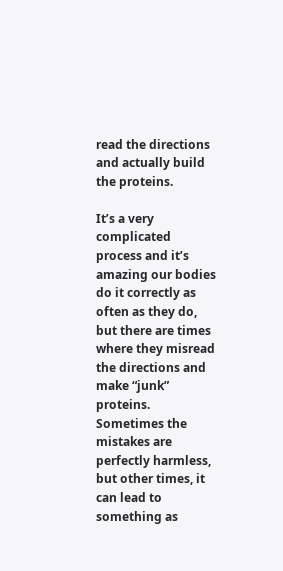read the directions and actually build the proteins.

It’s a very complicated process and it’s amazing our bodies do it correctly as often as they do, but there are times where they misread the directions and make “junk” proteins. Sometimes the mistakes are perfectly harmless, but other times, it can lead to something as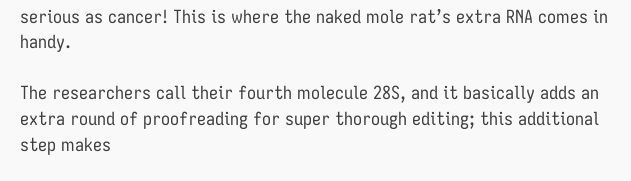serious as cancer! This is where the naked mole rat’s extra RNA comes in handy.

The researchers call their fourth molecule 28S, and it basically adds an extra round of proofreading for super thorough editing; this additional step makes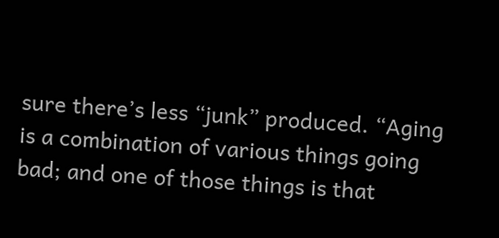sure there’s less “junk” produced. “Aging is a combination of various things going bad; and one of those things is that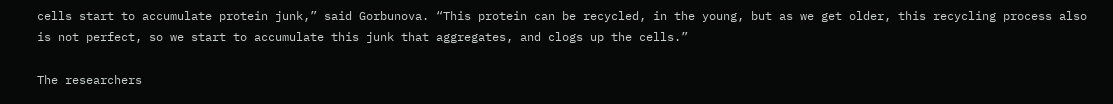cells start to accumulate protein junk,” said Gorbunova. “This protein can be recycled, in the young, but as we get older, this recycling process also is not perfect, so we start to accumulate this junk that aggregates, and clogs up the cells.”

The researchers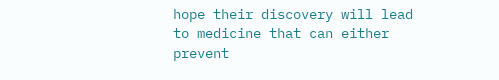hope their discovery will lead to medicine that can either prevent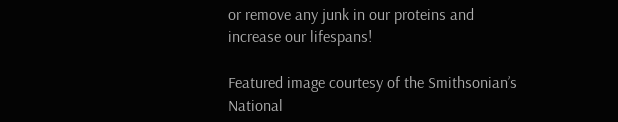or remove any junk in our proteins and increase our lifespans!

Featured image courtesy of the Smithsonian’s National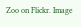Zoo on Flickr. Image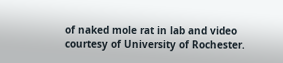of naked mole rat in lab and video courtesy of University of Rochester.